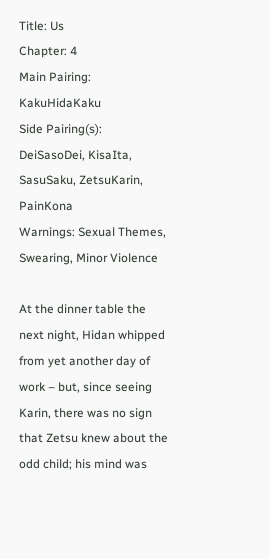Title: Us
Chapter: 4
Main Pairing: KakuHidaKaku
Side Pairing(s): DeiSasoDei, KisaIta, SasuSaku, ZetsuKarin, PainKona
Warnings: Sexual Themes, Swearing, Minor Violence

At the dinner table the next night, Hidan whipped from yet another day of work – but, since seeing Karin, there was no sign that Zetsu knew about the odd child; his mind was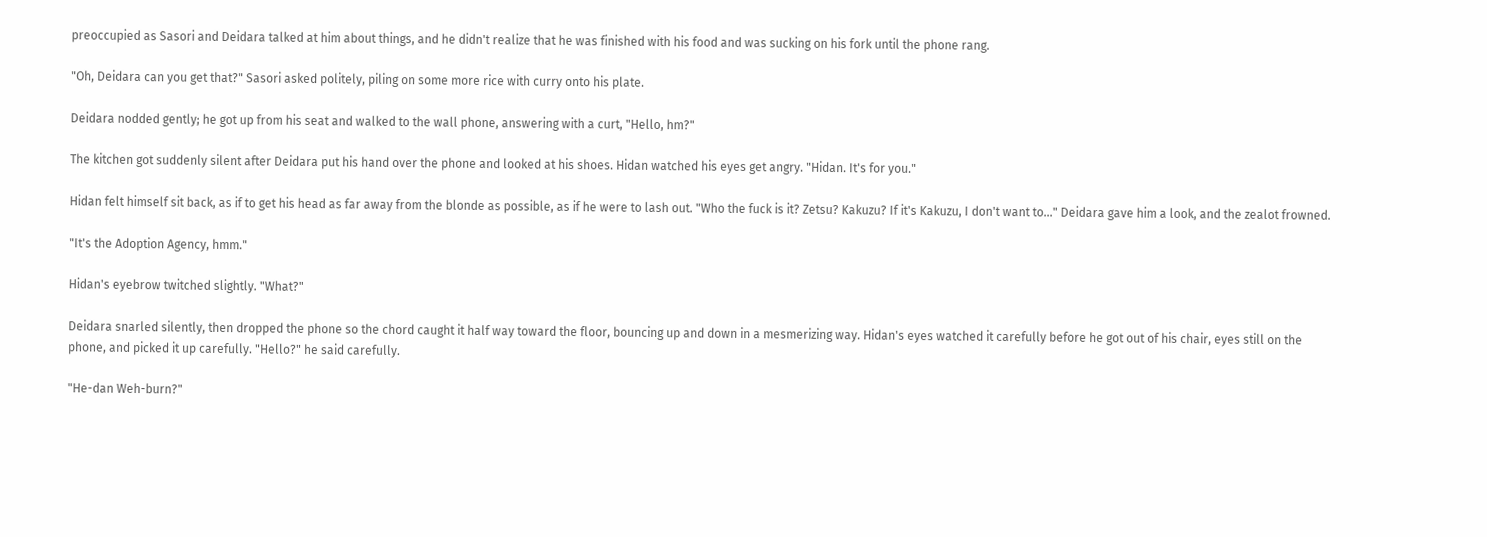preoccupied as Sasori and Deidara talked at him about things, and he didn't realize that he was finished with his food and was sucking on his fork until the phone rang.

"Oh, Deidara can you get that?" Sasori asked politely, piling on some more rice with curry onto his plate.

Deidara nodded gently; he got up from his seat and walked to the wall phone, answering with a curt, "Hello, hm?"

The kitchen got suddenly silent after Deidara put his hand over the phone and looked at his shoes. Hidan watched his eyes get angry. "Hidan. It's for you."

Hidan felt himself sit back, as if to get his head as far away from the blonde as possible, as if he were to lash out. "Who the fuck is it? Zetsu? Kakuzu? If it's Kakuzu, I don't want to..." Deidara gave him a look, and the zealot frowned.

"It's the Adoption Agency, hmm."

Hidan's eyebrow twitched slightly. "What?"

Deidara snarled silently, then dropped the phone so the chord caught it half way toward the floor, bouncing up and down in a mesmerizing way. Hidan's eyes watched it carefully before he got out of his chair, eyes still on the phone, and picked it up carefully. "Hello?" he said carefully.

"He-dan Weh-burn?"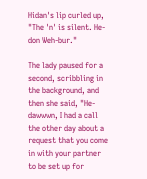Hidan's lip curled up, "The 'n' is silent. He-don Weh-bur."

The lady paused for a second, scribbling in the background, and then she said, "He-dawwwn, I had a call the other day about a request that you come in with your partner to be set up for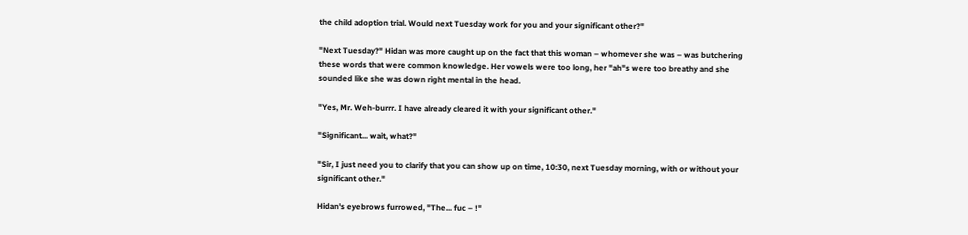the child adoption trial. Would next Tuesday work for you and your significant other?"

"Next Tuesday?" Hidan was more caught up on the fact that this woman – whomever she was – was butchering these words that were common knowledge. Her vowels were too long, her "ah"s were too breathy and she sounded like she was down right mental in the head.

"Yes, Mr. Weh-burrr. I have already cleared it with your significant other."

"Significant... wait, what?"

"Sir, I just need you to clarify that you can show up on time, 10:30, next Tuesday morning, with or without your significant other."

Hidan's eyebrows furrowed, "The... fuc – !"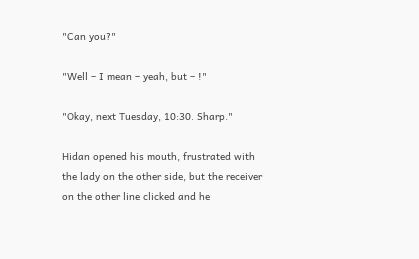"Can you?"

"Well – I mean – yeah, but – !"

"Okay, next Tuesday, 10:30. Sharp."

Hidan opened his mouth, frustrated with the lady on the other side, but the receiver on the other line clicked and he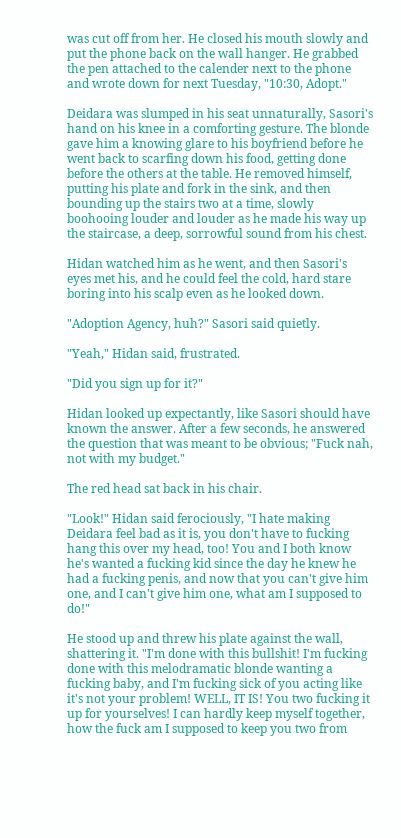was cut off from her. He closed his mouth slowly and put the phone back on the wall hanger. He grabbed the pen attached to the calender next to the phone and wrote down for next Tuesday, "10:30, Adopt."

Deidara was slumped in his seat unnaturally, Sasori's hand on his knee in a comforting gesture. The blonde gave him a knowing glare to his boyfriend before he went back to scarfing down his food, getting done before the others at the table. He removed himself, putting his plate and fork in the sink, and then bounding up the stairs two at a time, slowly boohooing louder and louder as he made his way up the staircase, a deep, sorrowful sound from his chest.

Hidan watched him as he went, and then Sasori's eyes met his, and he could feel the cold, hard stare boring into his scalp even as he looked down.

"Adoption Agency, huh?" Sasori said quietly.

"Yeah," Hidan said, frustrated.

"Did you sign up for it?"

Hidan looked up expectantly, like Sasori should have known the answer. After a few seconds, he answered the question that was meant to be obvious; "Fuck nah, not with my budget."

The red head sat back in his chair.

"Look!" Hidan said ferociously, "I hate making Deidara feel bad as it is, you don't have to fucking hang this over my head, too! You and I both know he's wanted a fucking kid since the day he knew he had a fucking penis, and now that you can't give him one, and I can't give him one, what am I supposed to do!"

He stood up and threw his plate against the wall, shattering it. "I'm done with this bullshit! I'm fucking done with this melodramatic blonde wanting a fucking baby, and I'm fucking sick of you acting like it's not your problem! WELL, IT IS! You two fucking it up for yourselves! I can hardly keep myself together, how the fuck am I supposed to keep you two from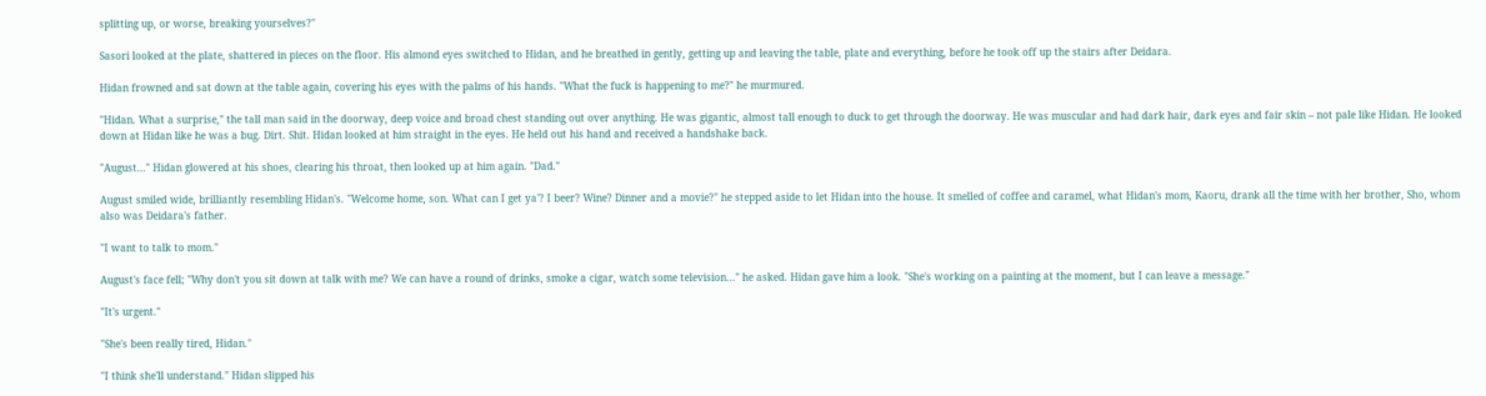splitting up, or worse, breaking yourselves?"

Sasori looked at the plate, shattered in pieces on the floor. His almond eyes switched to Hidan, and he breathed in gently, getting up and leaving the table, plate and everything, before he took off up the stairs after Deidara.

Hidan frowned and sat down at the table again, covering his eyes with the palms of his hands. "What the fuck is happening to me?" he murmured.

"Hidan. What a surprise," the tall man said in the doorway, deep voice and broad chest standing out over anything. He was gigantic, almost tall enough to duck to get through the doorway. He was muscular and had dark hair, dark eyes and fair skin – not pale like Hidan. He looked down at Hidan like he was a bug. Dirt. Shit. Hidan looked at him straight in the eyes. He held out his hand and received a handshake back.

"August..." Hidan glowered at his shoes, clearing his throat, then looked up at him again. "Dad."

August smiled wide, brilliantly resembling Hidan's. "Welcome home, son. What can I get ya'? I beer? Wine? Dinner and a movie?" he stepped aside to let Hidan into the house. It smelled of coffee and caramel, what Hidan's mom, Kaoru, drank all the time with her brother, Sho, whom also was Deidara's father.

"I want to talk to mom."

August's face fell; "Why don't you sit down at talk with me? We can have a round of drinks, smoke a cigar, watch some television..." he asked. Hidan gave him a look. "She's working on a painting at the moment, but I can leave a message."

"It's urgent."

"She's been really tired, Hidan."

"I think she'll understand." Hidan slipped his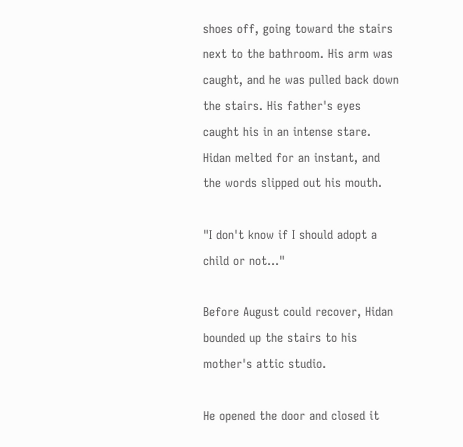shoes off, going toward the stairs next to the bathroom. His arm was caught, and he was pulled back down the stairs. His father's eyes caught his in an intense stare. Hidan melted for an instant, and the words slipped out his mouth.

"I don't know if I should adopt a child or not..."

Before August could recover, Hidan bounded up the stairs to his mother's attic studio.

He opened the door and closed it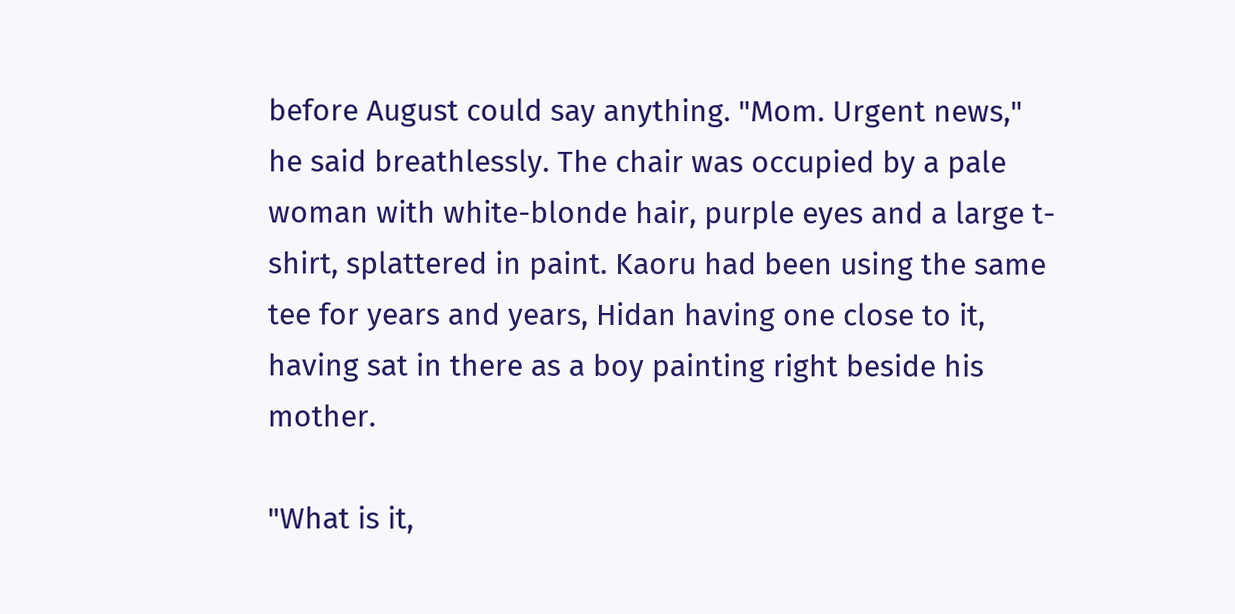before August could say anything. "Mom. Urgent news," he said breathlessly. The chair was occupied by a pale woman with white-blonde hair, purple eyes and a large t-shirt, splattered in paint. Kaoru had been using the same tee for years and years, Hidan having one close to it, having sat in there as a boy painting right beside his mother.

"What is it,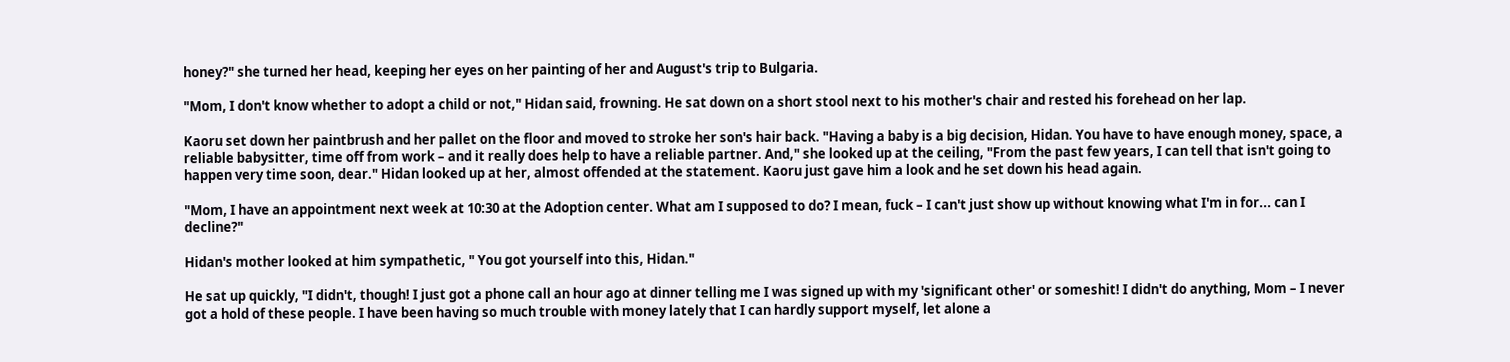honey?" she turned her head, keeping her eyes on her painting of her and August's trip to Bulgaria.

"Mom, I don't know whether to adopt a child or not," Hidan said, frowning. He sat down on a short stool next to his mother's chair and rested his forehead on her lap.

Kaoru set down her paintbrush and her pallet on the floor and moved to stroke her son's hair back. "Having a baby is a big decision, Hidan. You have to have enough money, space, a reliable babysitter, time off from work – and it really does help to have a reliable partner. And," she looked up at the ceiling, "From the past few years, I can tell that isn't going to happen very time soon, dear." Hidan looked up at her, almost offended at the statement. Kaoru just gave him a look and he set down his head again.

"Mom, I have an appointment next week at 10:30 at the Adoption center. What am I supposed to do? I mean, fuck – I can't just show up without knowing what I'm in for... can I decline?"

Hidan's mother looked at him sympathetic, " You got yourself into this, Hidan."

He sat up quickly, "I didn't, though! I just got a phone call an hour ago at dinner telling me I was signed up with my 'significant other' or someshit! I didn't do anything, Mom – I never got a hold of these people. I have been having so much trouble with money lately that I can hardly support myself, let alone a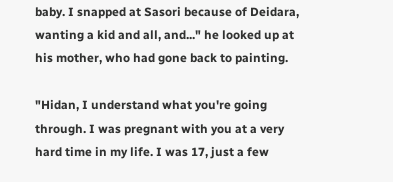baby. I snapped at Sasori because of Deidara, wanting a kid and all, and..." he looked up at his mother, who had gone back to painting.

"Hidan, I understand what you're going through. I was pregnant with you at a very hard time in my life. I was 17, just a few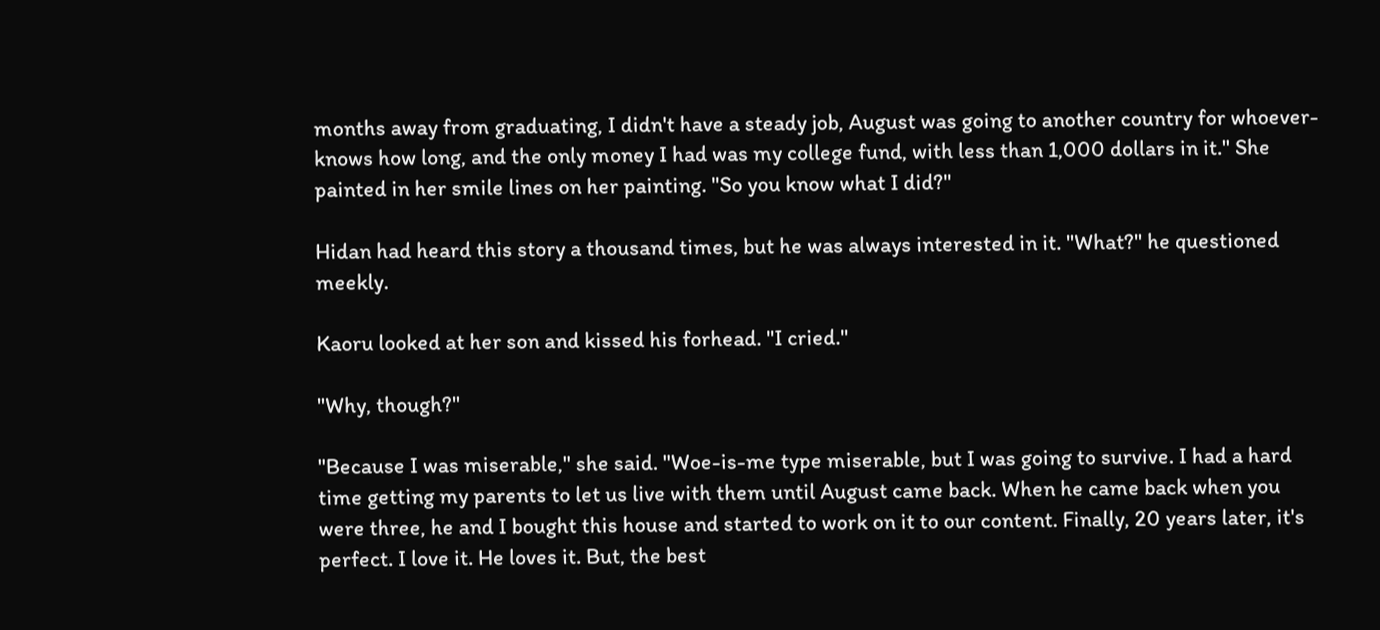months away from graduating, I didn't have a steady job, August was going to another country for whoever-knows how long, and the only money I had was my college fund, with less than 1,000 dollars in it." She painted in her smile lines on her painting. "So you know what I did?"

Hidan had heard this story a thousand times, but he was always interested in it. "What?" he questioned meekly.

Kaoru looked at her son and kissed his forhead. "I cried."

"Why, though?"

"Because I was miserable," she said. "Woe-is-me type miserable, but I was going to survive. I had a hard time getting my parents to let us live with them until August came back. When he came back when you were three, he and I bought this house and started to work on it to our content. Finally, 20 years later, it's perfect. I love it. He loves it. But, the best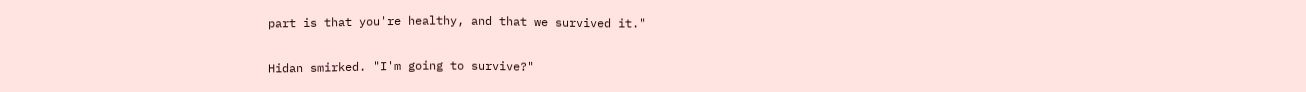part is that you're healthy, and that we survived it."

Hidan smirked. "I'm going to survive?"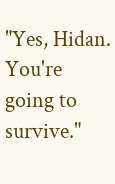"Yes, Hidan. You're going to survive."